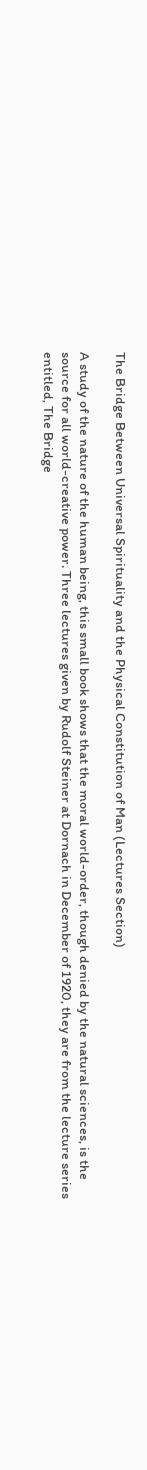The Bridge Between Universal Spirituality and the Physical Constitution of Man (Lectures Section)

A study of the nature of the human being, this small book shows that the moral world-order, though denied by the natural sciences, is the source for all world-creative power. Three lectures given by Rudolf Steiner at Dornach in December of 1920, they are from the lecture series entitled, The Bridge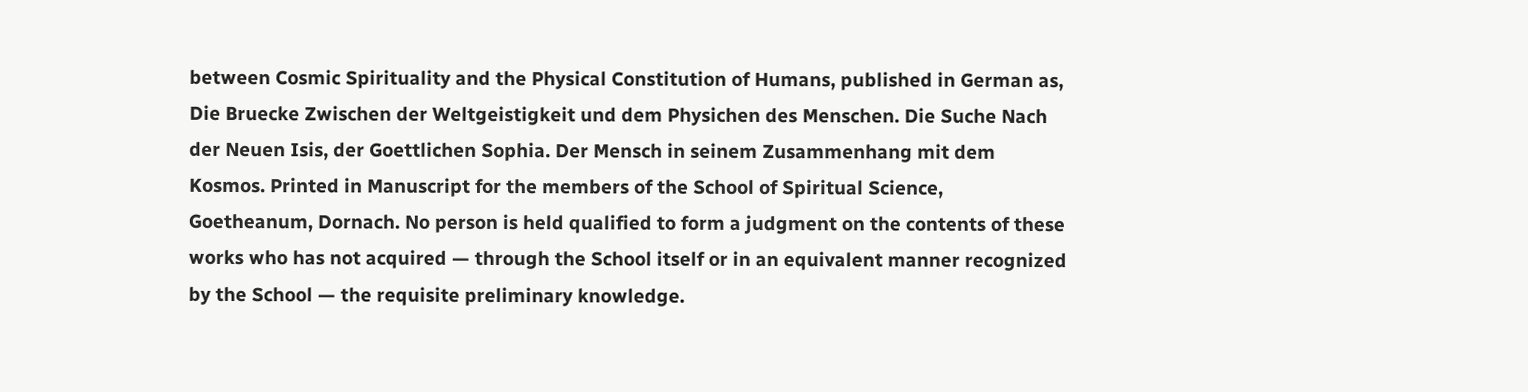between Cosmic Spirituality and the Physical Constitution of Humans, published in German as, Die Bruecke Zwischen der Weltgeistigkeit und dem Physichen des Menschen. Die Suche Nach der Neuen Isis, der Goettlichen Sophia. Der Mensch in seinem Zusammenhang mit dem Kosmos. Printed in Manuscript for the members of the School of Spiritual Science, Goetheanum, Dornach. No person is held qualified to form a judgment on the contents of these works who has not acquired — through the School itself or in an equivalent manner recognized by the School — the requisite preliminary knowledge.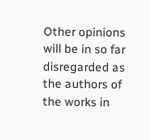Other opinions will be in so far disregarded as the authors of the works in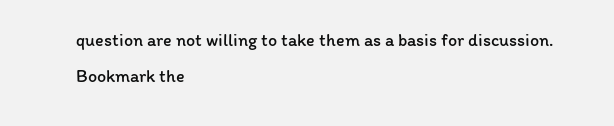question are not willing to take them as a basis for discussion.
Bookmark the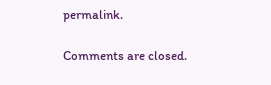permalink.

Comments are closed.